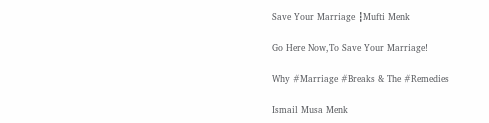Save Your Marriage ┇Mufti Menk

Go Here Now,To Save Your Marriage!

Why #Marriage #Breaks & The #Remedies

Ismail Musa Menk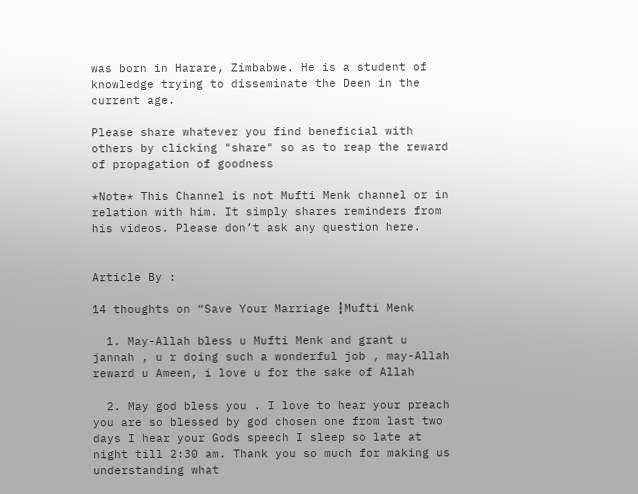was born in Harare, Zimbabwe. He is a student of knowledge trying to disseminate the Deen in the current age.

Please share whatever you find beneficial with others by clicking "share" so as to reap the reward of propagation of goodness

*Note* This Channel is not Mufti Menk channel or in relation with him. It simply shares reminders from his videos. Please don’t ask any question here.


Article By :

14 thoughts on “Save Your Marriage ┇Mufti Menk

  1. May-Allah bless u Mufti Menk and grant u jannah , u r doing such a wonderful job , may-Allah reward u Ameen, i love u for the sake of Allah

  2. May god bless you . I love to hear your preach you are so blessed by god chosen one from last two days I hear your Gods speech I sleep so late at night till 2:30 am. Thank you so much for making us understanding what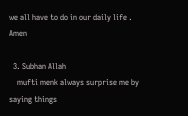we all have to do in our daily life . Amen

  3. Subhan Allah
    mufti menk always surprise me by saying things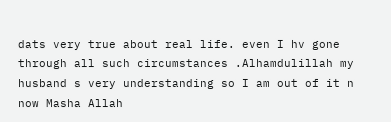dats very true about real life. even I hv gone through all such circumstances .Alhamdulillah my husband s very understanding so I am out of it n now Masha Allah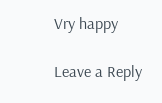Vry happy

Leave a Reply